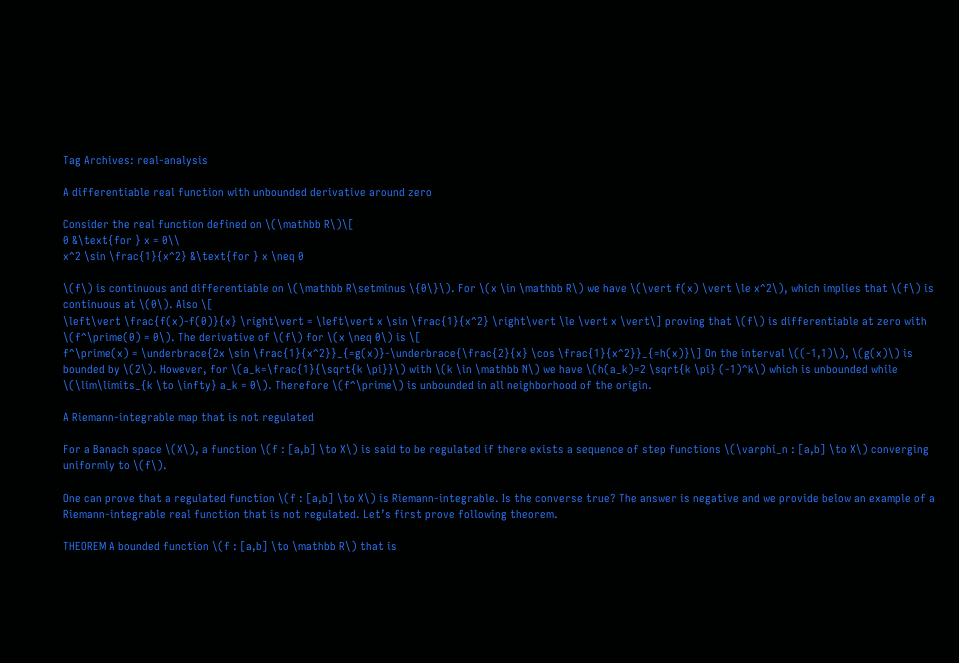Tag Archives: real-analysis

A differentiable real function with unbounded derivative around zero

Consider the real function defined on \(\mathbb R\)\[
0 &\text{for } x = 0\\
x^2 \sin \frac{1}{x^2} &\text{for } x \neq 0

\(f\) is continuous and differentiable on \(\mathbb R\setminus \{0\}\). For \(x \in \mathbb R\) we have \(\vert f(x) \vert \le x^2\), which implies that \(f\) is continuous at \(0\). Also \[
\left\vert \frac{f(x)-f(0)}{x} \right\vert = \left\vert x \sin \frac{1}{x^2} \right\vert \le \vert x \vert\] proving that \(f\) is differentiable at zero with \(f^\prime(0) = 0\). The derivative of \(f\) for \(x \neq 0\) is \[
f^\prime(x) = \underbrace{2x \sin \frac{1}{x^2}}_{=g(x)}-\underbrace{\frac{2}{x} \cos \frac{1}{x^2}}_{=h(x)}\] On the interval \((-1,1)\), \(g(x)\) is bounded by \(2\). However, for \(a_k=\frac{1}{\sqrt{k \pi}}\) with \(k \in \mathbb N\) we have \(h(a_k)=2 \sqrt{k \pi} (-1)^k\) which is unbounded while \(\lim\limits_{k \to \infty} a_k = 0\). Therefore \(f^\prime\) is unbounded in all neighborhood of the origin.

A Riemann-integrable map that is not regulated

For a Banach space \(X\), a function \(f : [a,b] \to X\) is said to be regulated if there exists a sequence of step functions \(\varphi_n : [a,b] \to X\) converging uniformly to \(f\).

One can prove that a regulated function \(f : [a,b] \to X\) is Riemann-integrable. Is the converse true? The answer is negative and we provide below an example of a Riemann-integrable real function that is not regulated. Let’s first prove following theorem.

THEOREM A bounded function \(f : [a,b] \to \mathbb R\) that is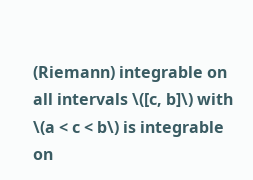(Riemann) integrable on all intervals \([c, b]\) with \(a < c < b\) is integrable on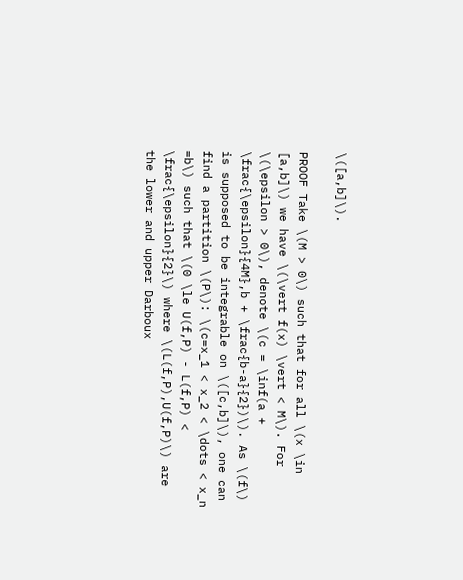\([a,b]\).

PROOF Take \(M > 0\) such that for all \(x \in [a,b]\) we have \(\vert f(x) \vert < M\). For \(\epsilon > 0\), denote \(c = \inf(a + \frac{\epsilon}{4M},b + \frac{b-a}{2})\). As \(f\) is supposed to be integrable on \([c,b]\), one can find a partition \(P\): \(c=x_1 < x_2 < \dots < x_n =b\) such that \(0 \le U(f,P) - L(f,P) < \frac{\epsilon}{2}\) where \(L(f,P),U(f,P)\) are the lower and upper Darboux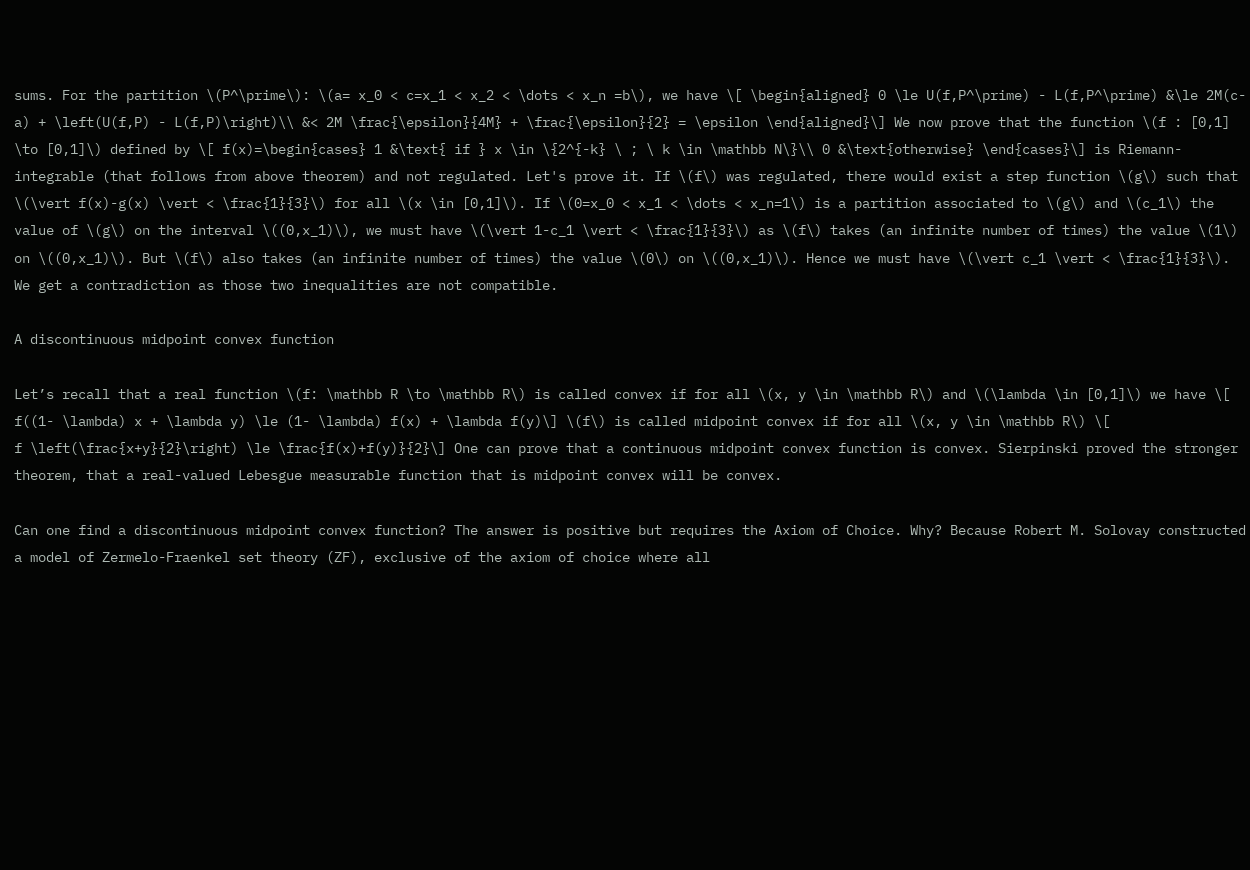sums. For the partition \(P^\prime\): \(a= x_0 < c=x_1 < x_2 < \dots < x_n =b\), we have \[ \begin{aligned} 0 \le U(f,P^\prime) - L(f,P^\prime) &\le 2M(c-a) + \left(U(f,P) - L(f,P)\right)\\ &< 2M \frac{\epsilon}{4M} + \frac{\epsilon}{2} = \epsilon \end{aligned}\] We now prove that the function \(f : [0,1] \to [0,1]\) defined by \[ f(x)=\begin{cases} 1 &\text{ if } x \in \{2^{-k} \ ; \ k \in \mathbb N\}\\ 0 &\text{otherwise} \end{cases}\] is Riemann-integrable (that follows from above theorem) and not regulated. Let's prove it. If \(f\) was regulated, there would exist a step function \(g\) such that \(\vert f(x)-g(x) \vert < \frac{1}{3}\) for all \(x \in [0,1]\). If \(0=x_0 < x_1 < \dots < x_n=1\) is a partition associated to \(g\) and \(c_1\) the value of \(g\) on the interval \((0,x_1)\), we must have \(\vert 1-c_1 \vert < \frac{1}{3}\) as \(f\) takes (an infinite number of times) the value \(1\) on \((0,x_1)\). But \(f\) also takes (an infinite number of times) the value \(0\) on \((0,x_1)\). Hence we must have \(\vert c_1 \vert < \frac{1}{3}\). We get a contradiction as those two inequalities are not compatible.

A discontinuous midpoint convex function

Let’s recall that a real function \(f: \mathbb R \to \mathbb R\) is called convex if for all \(x, y \in \mathbb R\) and \(\lambda \in [0,1]\) we have \[
f((1- \lambda) x + \lambda y) \le (1- \lambda) f(x) + \lambda f(y)\] \(f\) is called midpoint convex if for all \(x, y \in \mathbb R\) \[
f \left(\frac{x+y}{2}\right) \le \frac{f(x)+f(y)}{2}\] One can prove that a continuous midpoint convex function is convex. Sierpinski proved the stronger theorem, that a real-valued Lebesgue measurable function that is midpoint convex will be convex.

Can one find a discontinuous midpoint convex function? The answer is positive but requires the Axiom of Choice. Why? Because Robert M. Solovay constructed a model of Zermelo-Fraenkel set theory (ZF), exclusive of the axiom of choice where all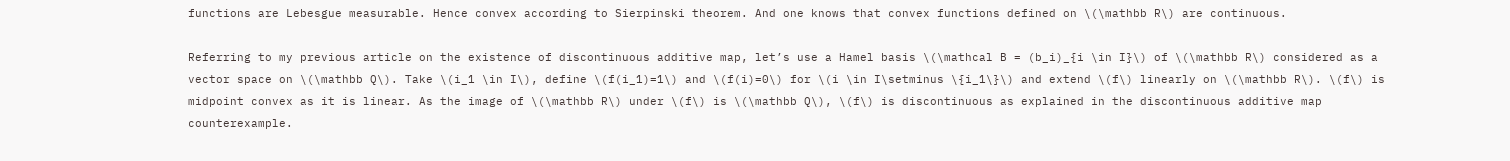functions are Lebesgue measurable. Hence convex according to Sierpinski theorem. And one knows that convex functions defined on \(\mathbb R\) are continuous.

Referring to my previous article on the existence of discontinuous additive map, let’s use a Hamel basis \(\mathcal B = (b_i)_{i \in I}\) of \(\mathbb R\) considered as a vector space on \(\mathbb Q\). Take \(i_1 \in I\), define \(f(i_1)=1\) and \(f(i)=0\) for \(i \in I\setminus \{i_1\}\) and extend \(f\) linearly on \(\mathbb R\). \(f\) is midpoint convex as it is linear. As the image of \(\mathbb R\) under \(f\) is \(\mathbb Q\), \(f\) is discontinuous as explained in the discontinuous additive map counterexample.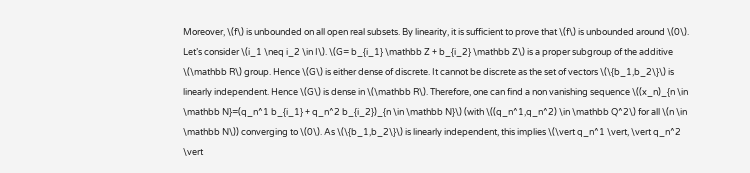Moreover, \(f\) is unbounded on all open real subsets. By linearity, it is sufficient to prove that \(f\) is unbounded around \(0\). Let’s consider \(i_1 \neq i_2 \in I\). \(G= b_{i_1} \mathbb Z + b_{i_2} \mathbb Z\) is a proper subgroup of the additive \(\mathbb R\) group. Hence \(G\) is either dense of discrete. It cannot be discrete as the set of vectors \(\{b_1,b_2\}\) is linearly independent. Hence \(G\) is dense in \(\mathbb R\). Therefore, one can find a non vanishing sequence \((x_n)_{n \in \mathbb N}=(q_n^1 b_{i_1} + q_n^2 b_{i_2})_{n \in \mathbb N}\) (with \((q_n^1,q_n^2) \in \mathbb Q^2\) for all \(n \in \mathbb N\)) converging to \(0\). As \(\{b_1,b_2\}\) is linearly independent, this implies \(\vert q_n^1 \vert, \vert q_n^2 \vert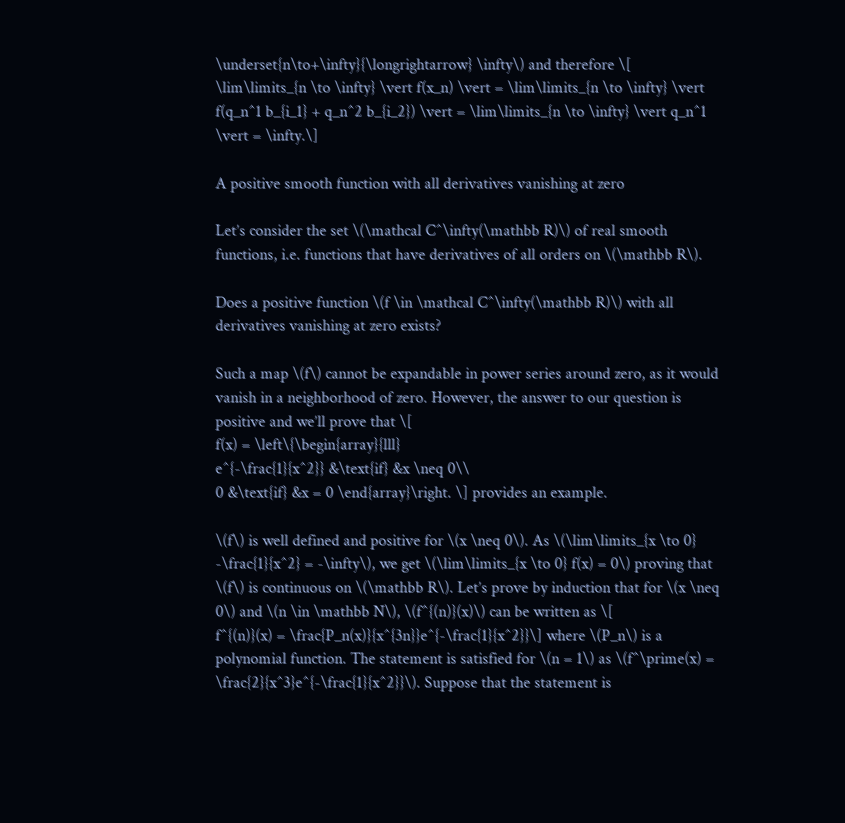\underset{n\to+\infty}{\longrightarrow} \infty\) and therefore \[
\lim\limits_{n \to \infty} \vert f(x_n) \vert = \lim\limits_{n \to \infty} \vert f(q_n^1 b_{i_1} + q_n^2 b_{i_2}) \vert = \lim\limits_{n \to \infty} \vert q_n^1 \vert = \infty.\]

A positive smooth function with all derivatives vanishing at zero

Let’s consider the set \(\mathcal C^\infty(\mathbb R)\) of real smooth functions, i.e. functions that have derivatives of all orders on \(\mathbb R\).

Does a positive function \(f \in \mathcal C^\infty(\mathbb R)\) with all derivatives vanishing at zero exists?

Such a map \(f\) cannot be expandable in power series around zero, as it would vanish in a neighborhood of zero. However, the answer to our question is positive and we’ll prove that \[
f(x) = \left\{\begin{array}{lll}
e^{-\frac{1}{x^2}} &\text{if} &x \neq 0\\
0 &\text{if} &x = 0 \end{array}\right. \] provides an example.

\(f\) is well defined and positive for \(x \neq 0\). As \(\lim\limits_{x \to 0} -\frac{1}{x^2} = -\infty\), we get \(\lim\limits_{x \to 0} f(x) = 0\) proving that \(f\) is continuous on \(\mathbb R\). Let’s prove by induction that for \(x \neq 0\) and \(n \in \mathbb N\), \(f^{(n)}(x)\) can be written as \[
f^{(n)}(x) = \frac{P_n(x)}{x^{3n}}e^{-\frac{1}{x^2}}\] where \(P_n\) is a polynomial function. The statement is satisfied for \(n = 1\) as \(f^\prime(x) = \frac{2}{x^3}e^{-\frac{1}{x^2}}\). Suppose that the statement is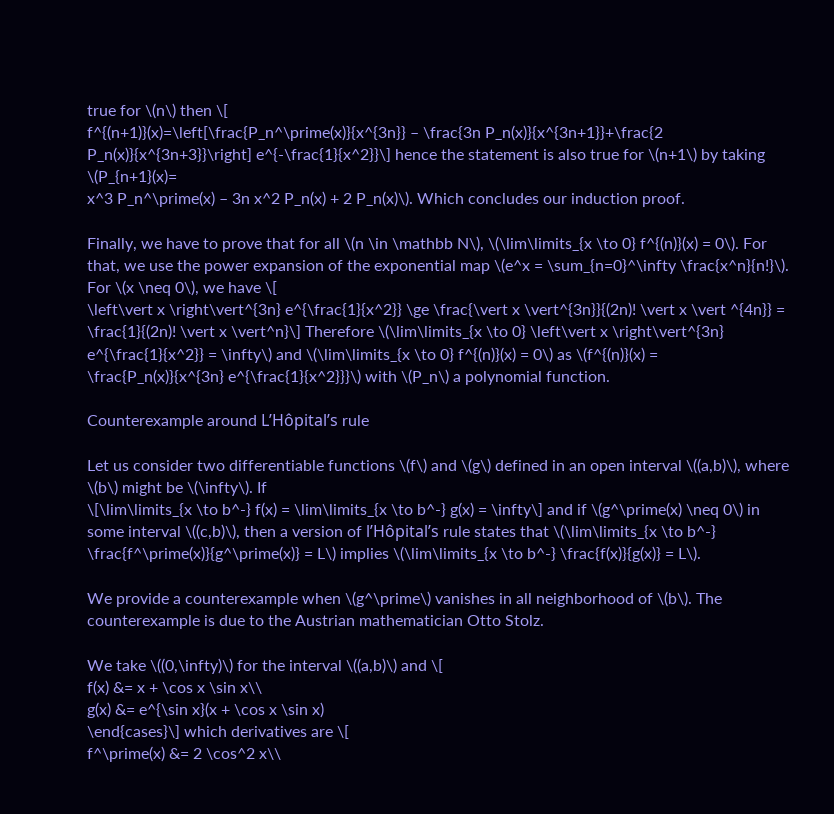true for \(n\) then \[
f^{(n+1)}(x)=\left[\frac{P_n^\prime(x)}{x^{3n}} – \frac{3n P_n(x)}{x^{3n+1}}+\frac{2 P_n(x)}{x^{3n+3}}\right] e^{-\frac{1}{x^2}}\] hence the statement is also true for \(n+1\) by taking \(P_{n+1}(x)=
x^3 P_n^\prime(x) – 3n x^2 P_n(x) + 2 P_n(x)\). Which concludes our induction proof.

Finally, we have to prove that for all \(n \in \mathbb N\), \(\lim\limits_{x \to 0} f^{(n)}(x) = 0\). For that, we use the power expansion of the exponential map \(e^x = \sum_{n=0}^\infty \frac{x^n}{n!}\). For \(x \neq 0\), we have \[
\left\vert x \right\vert^{3n} e^{\frac{1}{x^2}} \ge \frac{\vert x \vert^{3n}}{(2n)! \vert x \vert ^{4n}} = \frac{1}{(2n)! \vert x \vert^n}\] Therefore \(\lim\limits_{x \to 0} \left\vert x \right\vert^{3n} e^{\frac{1}{x^2}} = \infty\) and \(\lim\limits_{x \to 0} f^{(n)}(x) = 0\) as \(f^{(n)}(x) = \frac{P_n(x)}{x^{3n} e^{\frac{1}{x^2}}}\) with \(P_n\) a polynomial function.

Counterexample around L’Hôpital’s rule

Let us consider two differentiable functions \(f\) and \(g\) defined in an open interval \((a,b)\), where \(b\) might be \(\infty\). If
\[\lim\limits_{x \to b^-} f(x) = \lim\limits_{x \to b^-} g(x) = \infty\] and if \(g^\prime(x) \neq 0\) in some interval \((c,b)\), then a version of l’Hôpital’s rule states that \(\lim\limits_{x \to b^-} \frac{f^\prime(x)}{g^\prime(x)} = L\) implies \(\lim\limits_{x \to b^-} \frac{f(x)}{g(x)} = L\).

We provide a counterexample when \(g^\prime\) vanishes in all neighborhood of \(b\). The counterexample is due to the Austrian mathematician Otto Stolz.

We take \((0,\infty)\) for the interval \((a,b)\) and \[
f(x) &= x + \cos x \sin x\\
g(x) &= e^{\sin x}(x + \cos x \sin x)
\end{cases}\] which derivatives are \[
f^\prime(x) &= 2 \cos^2 x\\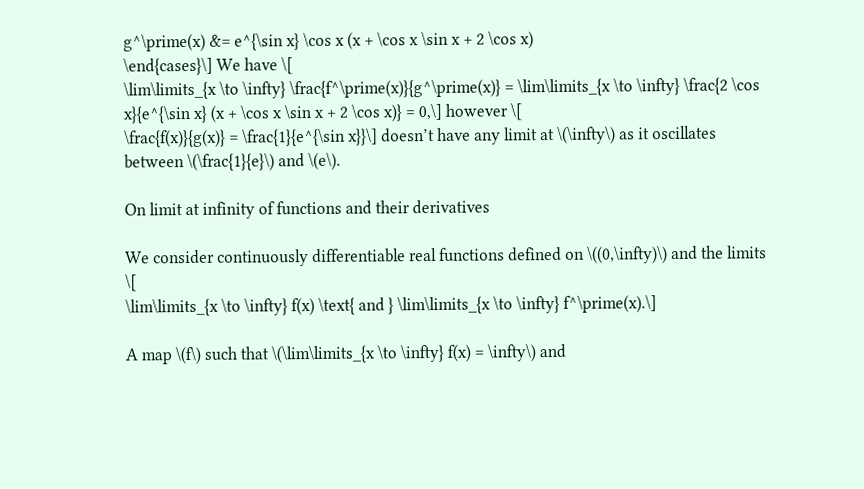g^\prime(x) &= e^{\sin x} \cos x (x + \cos x \sin x + 2 \cos x)
\end{cases}\] We have \[
\lim\limits_{x \to \infty} \frac{f^\prime(x)}{g^\prime(x)} = \lim\limits_{x \to \infty} \frac{2 \cos x}{e^{\sin x} (x + \cos x \sin x + 2 \cos x)} = 0,\] however \[
\frac{f(x)}{g(x)} = \frac{1}{e^{\sin x}}\] doesn’t have any limit at \(\infty\) as it oscillates between \(\frac{1}{e}\) and \(e\).

On limit at infinity of functions and their derivatives

We consider continuously differentiable real functions defined on \((0,\infty)\) and the limits \[
\lim\limits_{x \to \infty} f(x) \text{ and } \lim\limits_{x \to \infty} f^\prime(x).\]

A map \(f\) such that \(\lim\limits_{x \to \infty} f(x) = \infty\) and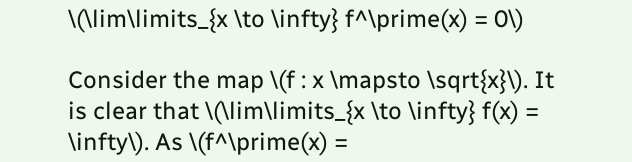\(\lim\limits_{x \to \infty} f^\prime(x) = 0\)

Consider the map \(f : x \mapsto \sqrt{x}\). It is clear that \(\lim\limits_{x \to \infty} f(x) = \infty\). As \(f^\prime(x) =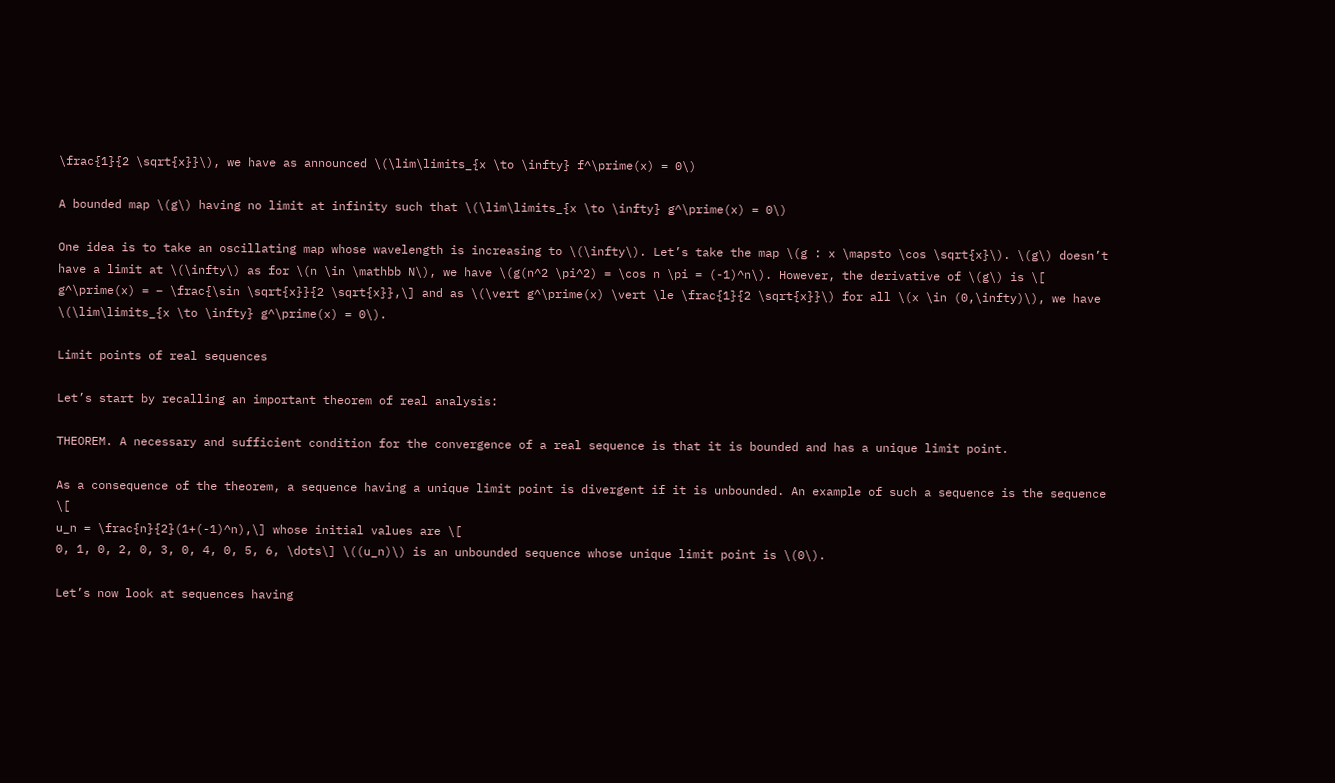\frac{1}{2 \sqrt{x}}\), we have as announced \(\lim\limits_{x \to \infty} f^\prime(x) = 0\)

A bounded map \(g\) having no limit at infinity such that \(\lim\limits_{x \to \infty} g^\prime(x) = 0\)

One idea is to take an oscillating map whose wavelength is increasing to \(\infty\). Let’s take the map \(g : x \mapsto \cos \sqrt{x}\). \(g\) doesn’t have a limit at \(\infty\) as for \(n \in \mathbb N\), we have \(g(n^2 \pi^2) = \cos n \pi = (-1)^n\). However, the derivative of \(g\) is \[
g^\prime(x) = – \frac{\sin \sqrt{x}}{2 \sqrt{x}},\] and as \(\vert g^\prime(x) \vert \le \frac{1}{2 \sqrt{x}}\) for all \(x \in (0,\infty)\), we have \(\lim\limits_{x \to \infty} g^\prime(x) = 0\).

Limit points of real sequences

Let’s start by recalling an important theorem of real analysis:

THEOREM. A necessary and sufficient condition for the convergence of a real sequence is that it is bounded and has a unique limit point.

As a consequence of the theorem, a sequence having a unique limit point is divergent if it is unbounded. An example of such a sequence is the sequence \[
u_n = \frac{n}{2}(1+(-1)^n),\] whose initial values are \[
0, 1, 0, 2, 0, 3, 0, 4, 0, 5, 6, \dots\] \((u_n)\) is an unbounded sequence whose unique limit point is \(0\).

Let’s now look at sequences having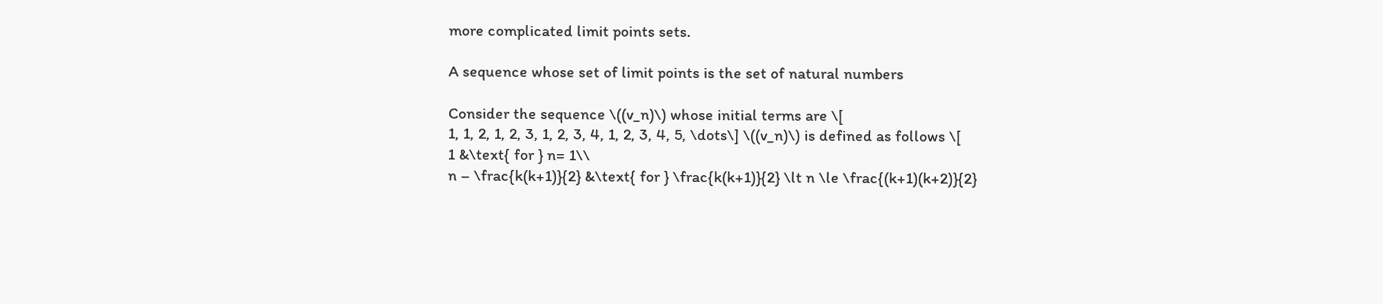more complicated limit points sets.

A sequence whose set of limit points is the set of natural numbers

Consider the sequence \((v_n)\) whose initial terms are \[
1, 1, 2, 1, 2, 3, 1, 2, 3, 4, 1, 2, 3, 4, 5, \dots\] \((v_n)\) is defined as follows \[
1 &\text{ for } n= 1\\
n – \frac{k(k+1)}{2} &\text{ for } \frac{k(k+1)}{2} \lt n \le \frac{(k+1)(k+2)}{2}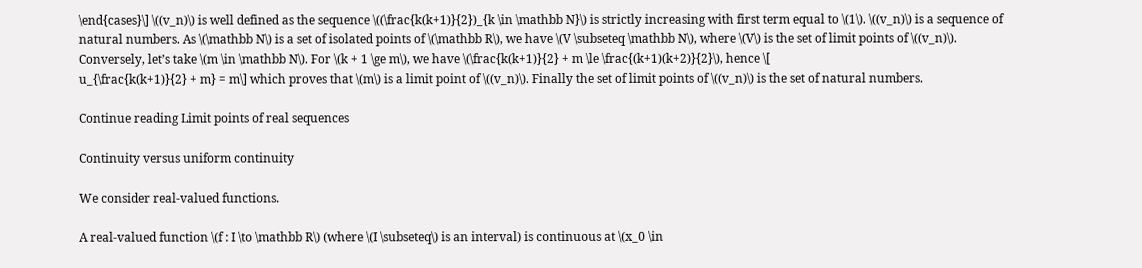\end{cases}\] \((v_n)\) is well defined as the sequence \((\frac{k(k+1)}{2})_{k \in \mathbb N}\) is strictly increasing with first term equal to \(1\). \((v_n)\) is a sequence of natural numbers. As \(\mathbb N\) is a set of isolated points of \(\mathbb R\), we have \(V \subseteq \mathbb N\), where \(V\) is the set of limit points of \((v_n)\). Conversely, let’s take \(m \in \mathbb N\). For \(k + 1 \ge m\), we have \(\frac{k(k+1)}{2} + m \le \frac{(k+1)(k+2)}{2}\), hence \[
u_{\frac{k(k+1)}{2} + m} = m\] which proves that \(m\) is a limit point of \((v_n)\). Finally the set of limit points of \((v_n)\) is the set of natural numbers.

Continue reading Limit points of real sequences

Continuity versus uniform continuity

We consider real-valued functions.

A real-valued function \(f : I \to \mathbb R\) (where \(I \subseteq\) is an interval) is continuous at \(x_0 \in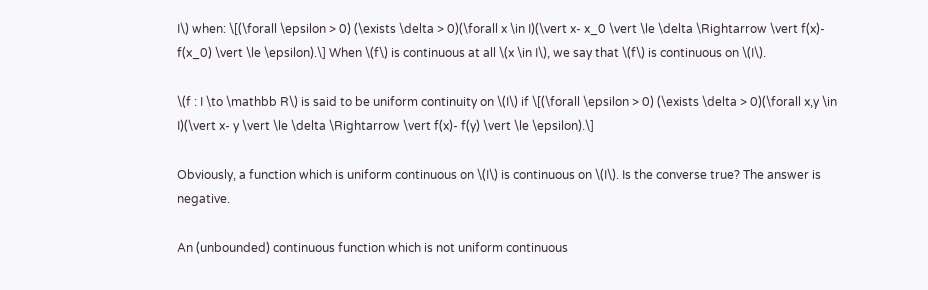I\) when: \[(\forall \epsilon > 0) (\exists \delta > 0)(\forall x \in I)(\vert x- x_0 \vert \le \delta \Rightarrow \vert f(x)- f(x_0) \vert \le \epsilon).\] When \(f\) is continuous at all \(x \in I\), we say that \(f\) is continuous on \(I\).

\(f : I \to \mathbb R\) is said to be uniform continuity on \(I\) if \[(\forall \epsilon > 0) (\exists \delta > 0)(\forall x,y \in I)(\vert x- y \vert \le \delta \Rightarrow \vert f(x)- f(y) \vert \le \epsilon).\]

Obviously, a function which is uniform continuous on \(I\) is continuous on \(I\). Is the converse true? The answer is negative.

An (unbounded) continuous function which is not uniform continuous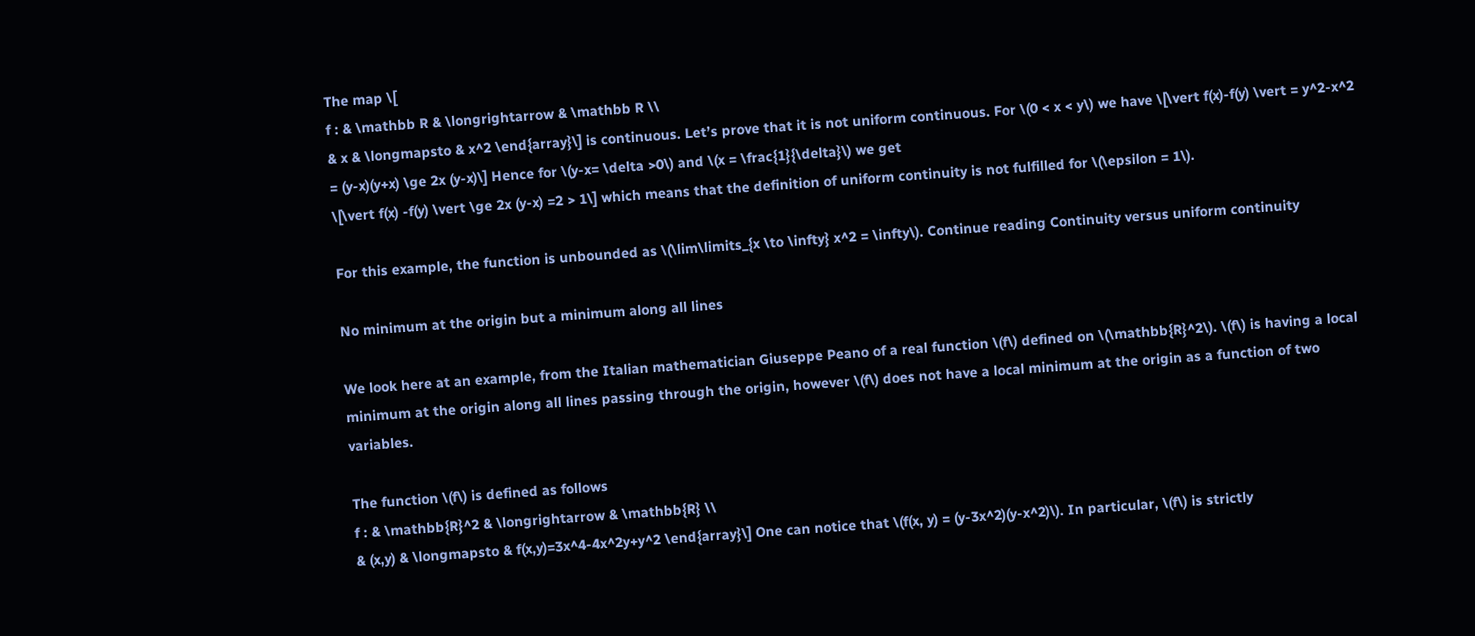The map \[
f : & \mathbb R & \longrightarrow & \mathbb R \\
& x & \longmapsto & x^2 \end{array}\] is continuous. Let’s prove that it is not uniform continuous. For \(0 < x < y\) we have \[\vert f(x)-f(y) \vert = y^2-x^2 = (y-x)(y+x) \ge 2x (y-x)\] Hence for \(y-x= \delta >0\) and \(x = \frac{1}{\delta}\) we get
\[\vert f(x) -f(y) \vert \ge 2x (y-x) =2 > 1\] which means that the definition of uniform continuity is not fulfilled for \(\epsilon = 1\).

For this example, the function is unbounded as \(\lim\limits_{x \to \infty} x^2 = \infty\). Continue reading Continuity versus uniform continuity

No minimum at the origin but a minimum along all lines

We look here at an example, from the Italian mathematician Giuseppe Peano of a real function \(f\) defined on \(\mathbb{R}^2\). \(f\) is having a local minimum at the origin along all lines passing through the origin, however \(f\) does not have a local minimum at the origin as a function of two variables.

The function \(f\) is defined as follows
f : & \mathbb{R}^2 & \longrightarrow & \mathbb{R} \\
& (x,y) & \longmapsto & f(x,y)=3x^4-4x^2y+y^2 \end{array}\] One can notice that \(f(x, y) = (y-3x^2)(y-x^2)\). In particular, \(f\) is strictly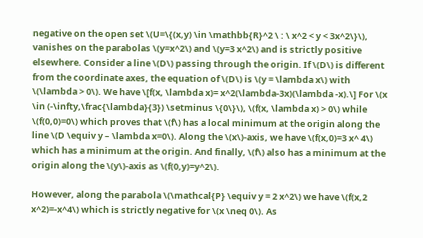negative on the open set \(U=\{(x,y) \in \mathbb{R}^2 \ : \ x^2 < y < 3x^2\}\), vanishes on the parabolas \(y=x^2\) and \(y=3 x^2\) and is strictly positive elsewhere. Consider a line \(D\) passing through the origin. If \(D\) is different from the coordinate axes, the equation of \(D\) is \(y = \lambda x\) with \(\lambda > 0\). We have \[f(x, \lambda x)= x^2(\lambda-3x)(\lambda -x).\] For \(x \in (-\infty,\frac{\lambda}{3}) \setminus \{0\}\), \(f(x, \lambda x) > 0\) while \(f(0,0)=0\) which proves that \(f\) has a local minimum at the origin along the line \(D \equiv y – \lambda x=0\). Along the \(x\)-axis, we have \(f(x,0)=3 x^ 4\) which has a minimum at the origin. And finally, \(f\) also has a minimum at the origin along the \(y\)-axis as \(f(0,y)=y^2\).

However, along the parabola \(\mathcal{P} \equiv y = 2 x^2\) we have \(f(x,2 x^2)=-x^4\) which is strictly negative for \(x \neq 0\). As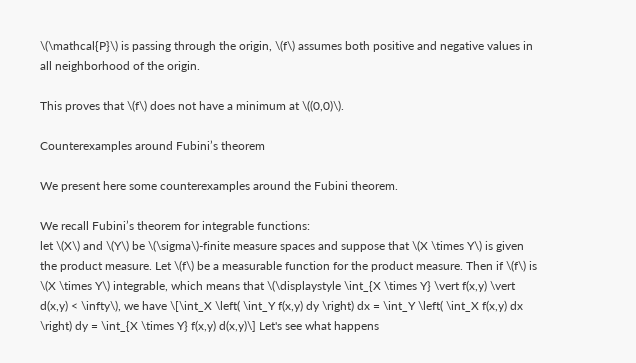\(\mathcal{P}\) is passing through the origin, \(f\) assumes both positive and negative values in all neighborhood of the origin.

This proves that \(f\) does not have a minimum at \((0,0)\).

Counterexamples around Fubini’s theorem

We present here some counterexamples around the Fubini theorem.

We recall Fubini’s theorem for integrable functions:
let \(X\) and \(Y\) be \(\sigma\)-finite measure spaces and suppose that \(X \times Y\) is given the product measure. Let \(f\) be a measurable function for the product measure. Then if \(f\) is \(X \times Y\) integrable, which means that \(\displaystyle \int_{X \times Y} \vert f(x,y) \vert d(x,y) < \infty\), we have \[\int_X \left( \int_Y f(x,y) dy \right) dx = \int_Y \left( \int_X f(x,y) dx \right) dy = \int_{X \times Y} f(x,y) d(x,y)\] Let's see what happens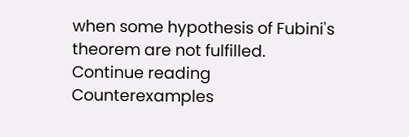when some hypothesis of Fubini's theorem are not fulfilled. Continue reading Counterexamples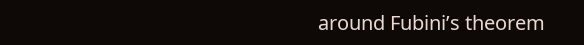around Fubini’s theorem